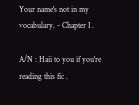Your name's not in my vocabulary. - Chapter I .

A/N : Haii to you if you're reading this fic .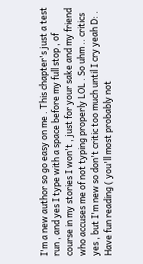I'm a new author so go easy on me . This chapter's just a test run , and yes I type with a space before my full stop , of course in my stories I won't , just for your sake and my friend who accuses me of not typing properly LOL . So uhm .. critics yes , but I'm new so don't critic too much until I cry yeah D: . Have fun reading ( you'll most probably not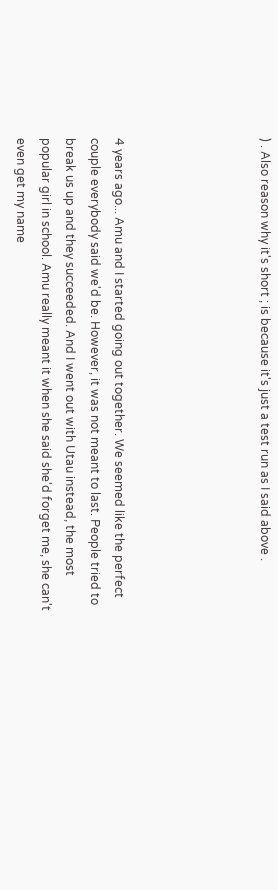) . Also reason why it's short ; is because it's just a test run as I said above .





4 years ago... Amu and I started going out together. We seemed like the perfect couple everybody said we'd be. However, it was not meant to last. People tried to break us up and they succeeded. And I went out with Utau instead, the most popular girl in school. Amu really meant it when she said she'd forget me, she can't even get my name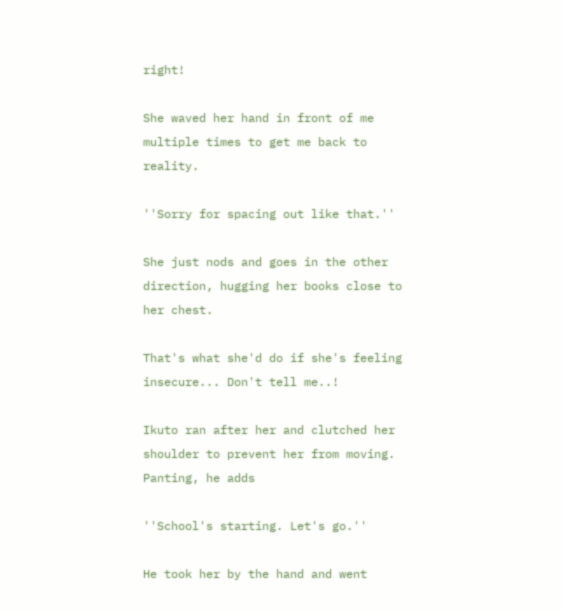right!

She waved her hand in front of me multiple times to get me back to reality.

''Sorry for spacing out like that.''

She just nods and goes in the other direction, hugging her books close to her chest.

That's what she'd do if she's feeling insecure... Don't tell me..!

Ikuto ran after her and clutched her shoulder to prevent her from moving. Panting, he adds

''School's starting. Let's go.''

He took her by the hand and went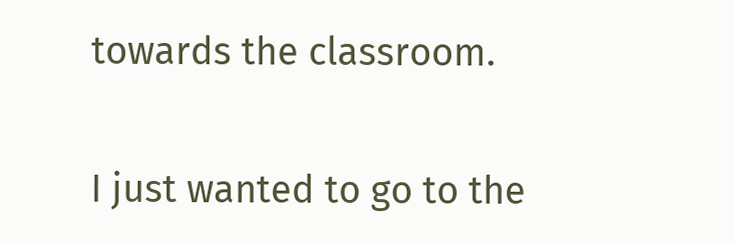towards the classroom.

I just wanted to go to the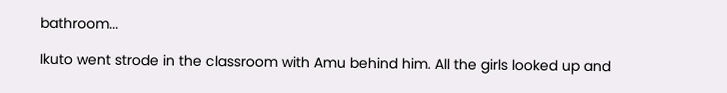bathroom...

Ikuto went strode in the classroom with Amu behind him. All the girls looked up and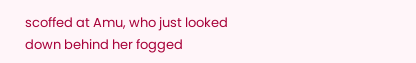scoffed at Amu, who just looked down behind her fogged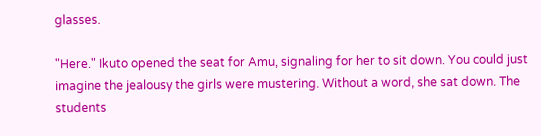glasses.

"Here." Ikuto opened the seat for Amu, signaling for her to sit down. You could just imagine the jealousy the girls were mustering. Without a word, she sat down. The students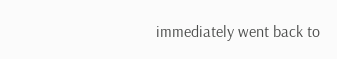immediately went back to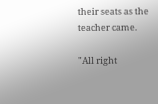their seats as the teacher came.

"All right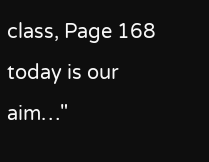class, Page 168 today is our aim…"